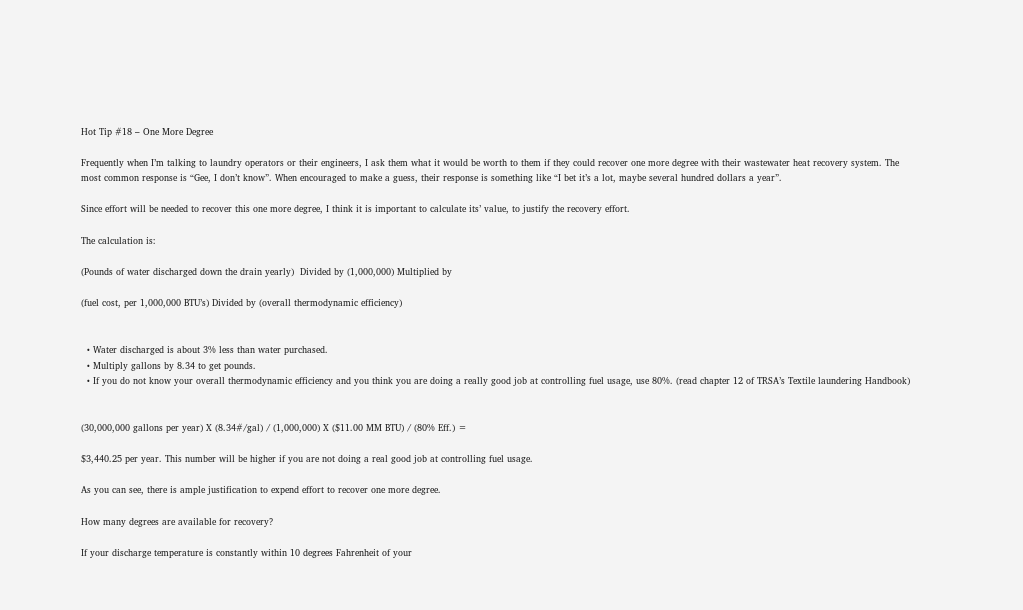Hot Tip #18 – One More Degree

Frequently when I’m talking to laundry operators or their engineers, I ask them what it would be worth to them if they could recover one more degree with their wastewater heat recovery system. The most common response is “Gee, I don’t know”. When encouraged to make a guess, their response is something like “I bet it’s a lot, maybe several hundred dollars a year”.

Since effort will be needed to recover this one more degree, I think it is important to calculate its’ value, to justify the recovery effort.

The calculation is:

(Pounds of water discharged down the drain yearly)  Divided by (1,000,000) Multiplied by

(fuel cost, per 1,000,000 BTU’s) Divided by (overall thermodynamic efficiency)


  • Water discharged is about 3% less than water purchased.
  • Multiply gallons by 8.34 to get pounds.
  • If you do not know your overall thermodynamic efficiency and you think you are doing a really good job at controlling fuel usage, use 80%. (read chapter 12 of TRSA’s Textile laundering Handbook)


(30,000,000 gallons per year) X (8.34#/gal) / (1,000,000) X ($11.00 MM BTU) / (80% Eff.) =

$3,440.25 per year. This number will be higher if you are not doing a real good job at controlling fuel usage.

As you can see, there is ample justification to expend effort to recover one more degree.

How many degrees are available for recovery?

If your discharge temperature is constantly within 10 degrees Fahrenheit of your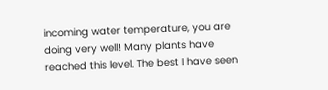incoming water temperature, you are doing very well! Many plants have reached this level. The best I have seen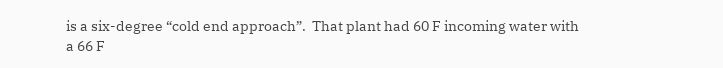is a six-degree “cold end approach”.  That plant had 60 F incoming water with a 66 F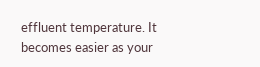effluent temperature. It becomes easier as your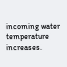incoming water temperature increases.